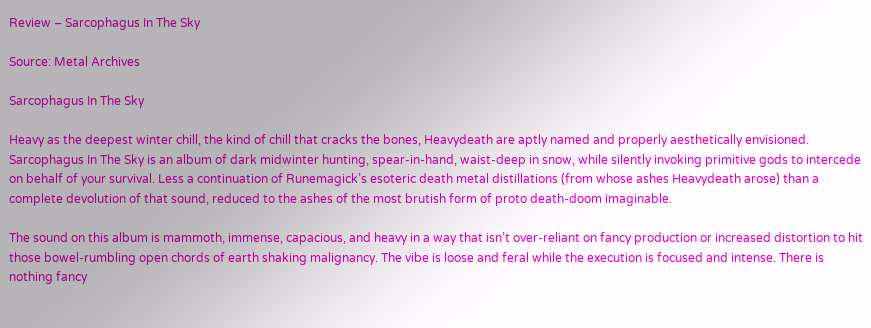Review – Sarcophagus In The Sky

Source: Metal Archives

Sarcophagus In The Sky

Heavy as the deepest winter chill, the kind of chill that cracks the bones, Heavydeath are aptly named and properly aesthetically envisioned. Sarcophagus In The Sky is an album of dark midwinter hunting, spear-in-hand, waist-deep in snow, while silently invoking primitive gods to intercede on behalf of your survival. Less a continuation of Runemagick’s esoteric death metal distillations (from whose ashes Heavydeath arose) than a complete devolution of that sound, reduced to the ashes of the most brutish form of proto death-doom imaginable.

The sound on this album is mammoth, immense, capacious, and heavy in a way that isn’t over-reliant on fancy production or increased distortion to hit those bowel-rumbling open chords of earth shaking malignancy. The vibe is loose and feral while the execution is focused and intense. There is nothing fancy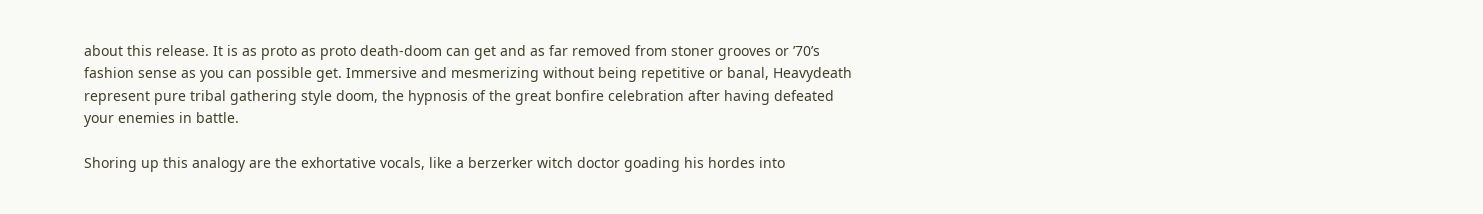about this release. It is as proto as proto death-doom can get and as far removed from stoner grooves or ’70’s fashion sense as you can possible get. Immersive and mesmerizing without being repetitive or banal, Heavydeath represent pure tribal gathering style doom, the hypnosis of the great bonfire celebration after having defeated your enemies in battle.

Shoring up this analogy are the exhortative vocals, like a berzerker witch doctor goading his hordes into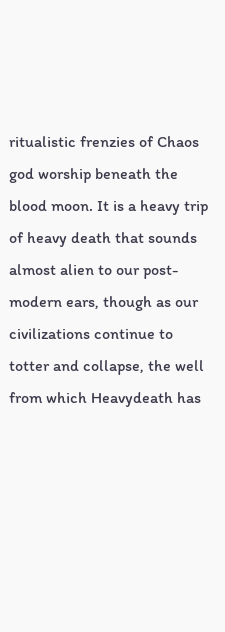ritualistic frenzies of Chaos god worship beneath the blood moon. It is a heavy trip of heavy death that sounds almost alien to our post-modern ears, though as our civilizations continue to totter and collapse, the well from which Heavydeath has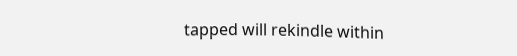tapped will rekindle within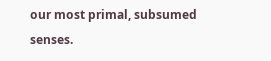our most primal, subsumed senses.